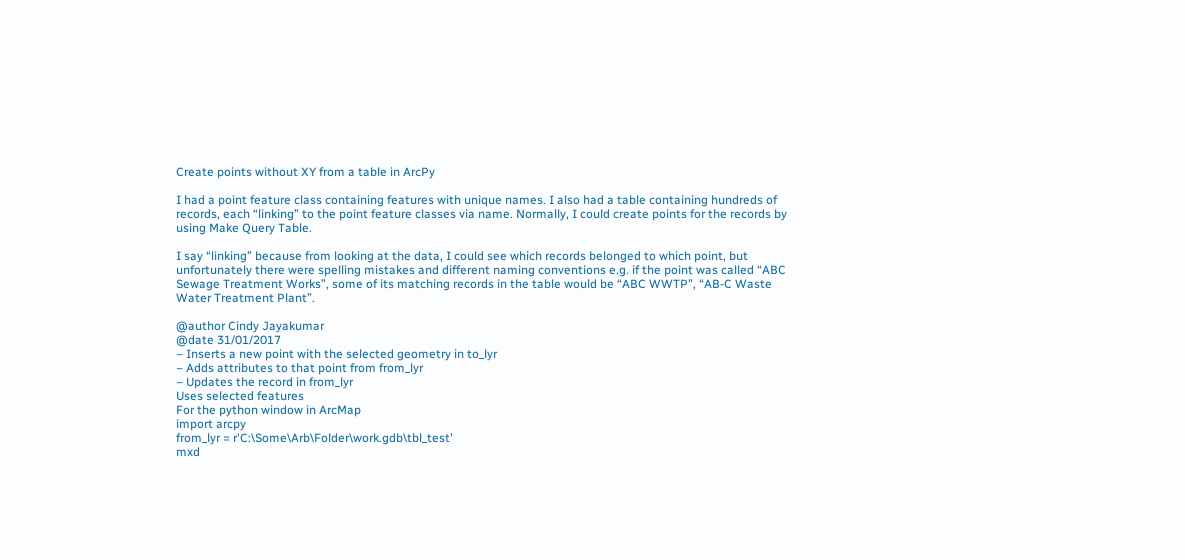Create points without XY from a table in ArcPy

I had a point feature class containing features with unique names. I also had a table containing hundreds of records, each “linking” to the point feature classes via name. Normally, I could create points for the records by using Make Query Table.

I say “linking” because from looking at the data, I could see which records belonged to which point, but unfortunately there were spelling mistakes and different naming conventions e.g. if the point was called “ABC Sewage Treatment Works”, some of its matching records in the table would be “ABC WWTP”, “AB-C Waste Water Treatment Plant”.

@author Cindy Jayakumar
@date 31/01/2017
– Inserts a new point with the selected geometry in to_lyr
– Adds attributes to that point from from_lyr
– Updates the record in from_lyr
Uses selected features
For the python window in ArcMap
import arcpy
from_lyr = r'C:\Some\Arb\Folder\work.gdb\tbl_test'
mxd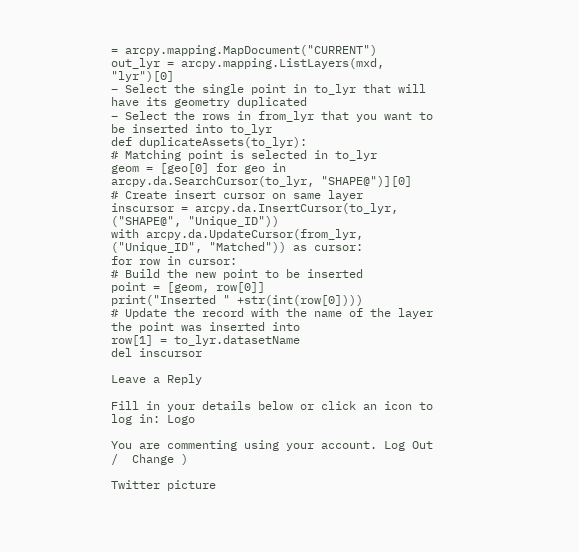= arcpy.mapping.MapDocument("CURRENT")
out_lyr = arcpy.mapping.ListLayers(mxd, "lyr")[0]
– Select the single point in to_lyr that will have its geometry duplicated
– Select the rows in from_lyr that you want to be inserted into to_lyr
def duplicateAssets(to_lyr):
# Matching point is selected in to_lyr
geom = [geo[0] for geo in arcpy.da.SearchCursor(to_lyr, "SHAPE@")][0]
# Create insert cursor on same layer
inscursor = arcpy.da.InsertCursor(to_lyr, ("SHAPE@", "Unique_ID"))
with arcpy.da.UpdateCursor(from_lyr, ("Unique_ID", "Matched")) as cursor:
for row in cursor:
# Build the new point to be inserted
point = [geom, row[0]]
print("Inserted " +str(int(row[0])))
# Update the record with the name of the layer the point was inserted into
row[1] = to_lyr.datasetName
del inscursor

Leave a Reply

Fill in your details below or click an icon to log in: Logo

You are commenting using your account. Log Out /  Change )

Twitter picture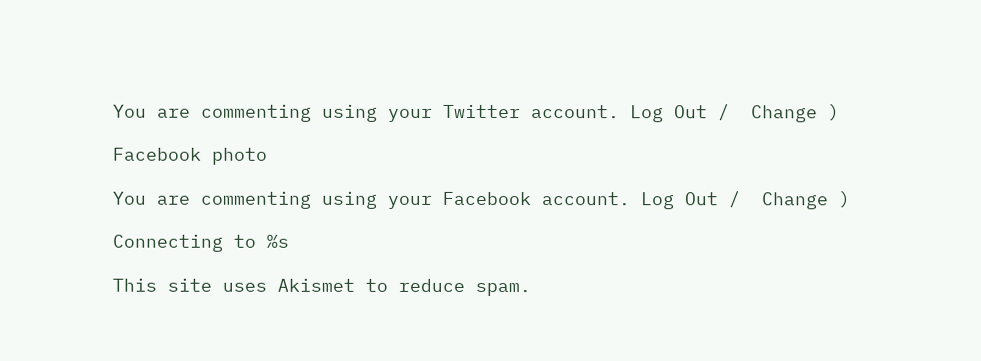You are commenting using your Twitter account. Log Out /  Change )

Facebook photo

You are commenting using your Facebook account. Log Out /  Change )

Connecting to %s

This site uses Akismet to reduce spam.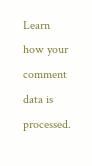Learn how your comment data is processed.